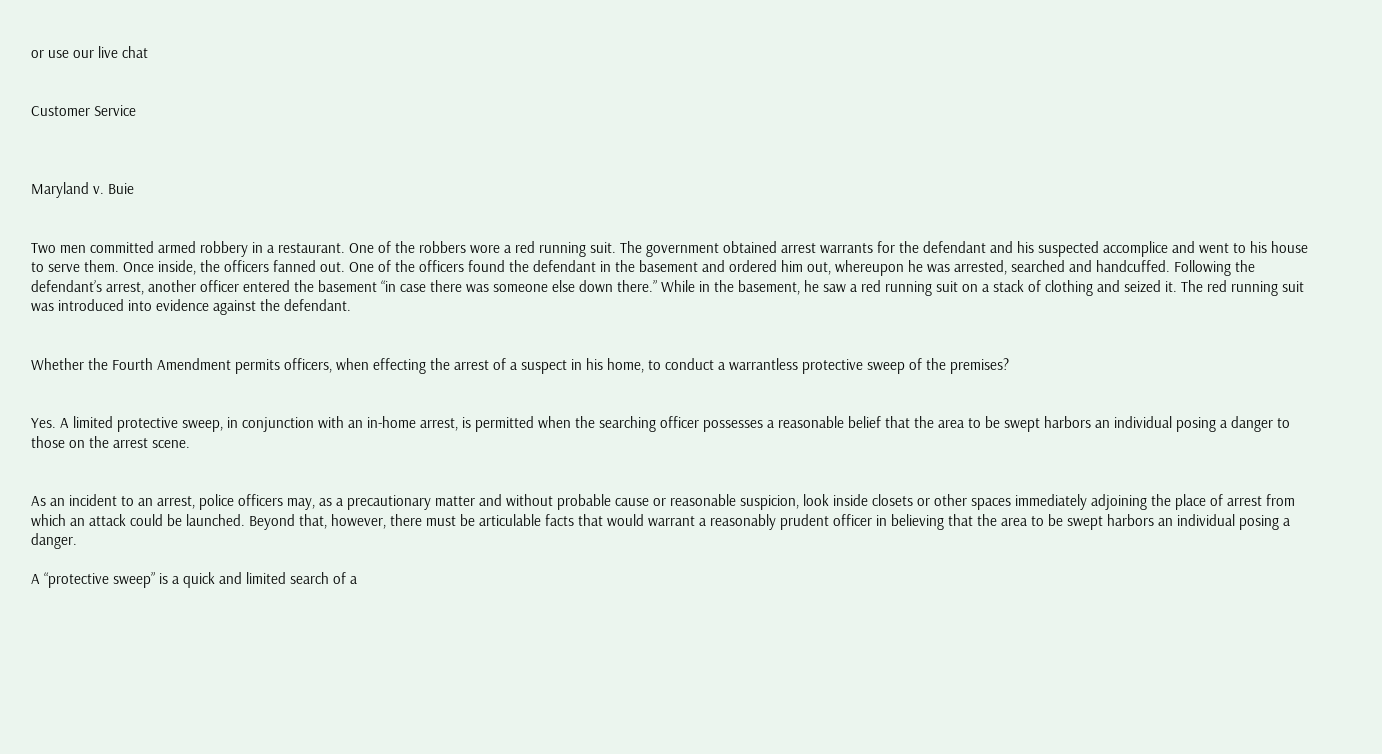or use our live chat


Customer Service



Maryland v. Buie


Two men committed armed robbery in a restaurant. One of the robbers wore a red running suit. The government obtained arrest warrants for the defendant and his suspected accomplice and went to his house to serve them. Once inside, the officers fanned out. One of the officers found the defendant in the basement and ordered him out, whereupon he was arrested, searched and handcuffed. Following the defendant’s arrest, another officer entered the basement “in case there was someone else down there.” While in the basement, he saw a red running suit on a stack of clothing and seized it. The red running suit was introduced into evidence against the defendant.


Whether the Fourth Amendment permits officers, when effecting the arrest of a suspect in his home, to conduct a warrantless protective sweep of the premises?


Yes. A limited protective sweep, in conjunction with an in-home arrest, is permitted when the searching officer possesses a reasonable belief that the area to be swept harbors an individual posing a danger to those on the arrest scene.


As an incident to an arrest, police officers may, as a precautionary matter and without probable cause or reasonable suspicion, look inside closets or other spaces immediately adjoining the place of arrest from which an attack could be launched. Beyond that, however, there must be articulable facts that would warrant a reasonably prudent officer in believing that the area to be swept harbors an individual posing a danger.

A “protective sweep” is a quick and limited search of a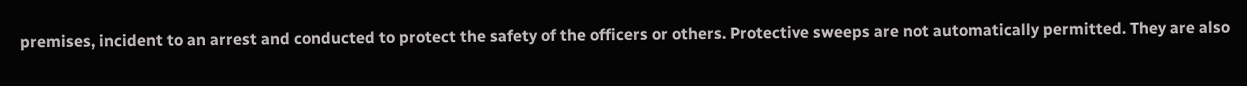premises, incident to an arrest and conducted to protect the safety of the officers or others. Protective sweeps are not automatically permitted. They are also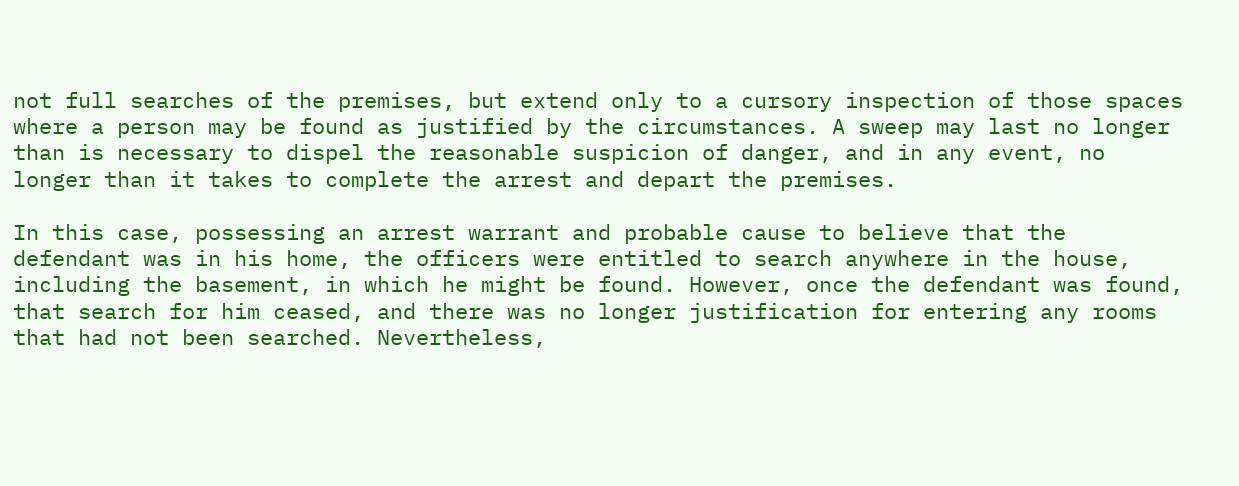not full searches of the premises, but extend only to a cursory inspection of those spaces where a person may be found as justified by the circumstances. A sweep may last no longer than is necessary to dispel the reasonable suspicion of danger, and in any event, no longer than it takes to complete the arrest and depart the premises.

In this case, possessing an arrest warrant and probable cause to believe that the defendant was in his home, the officers were entitled to search anywhere in the house, including the basement, in which he might be found. However, once the defendant was found, that search for him ceased, and there was no longer justification for entering any rooms that had not been searched. Nevertheless,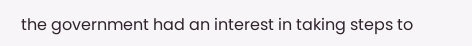the government had an interest in taking steps to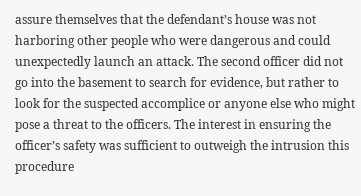assure themselves that the defendant’s house was not harboring other people who were dangerous and could unexpectedly launch an attack. The second officer did not go into the basement to search for evidence, but rather to look for the suspected accomplice or anyone else who might pose a threat to the officers. The interest in ensuring the officer’s safety was sufficient to outweigh the intrusion this procedure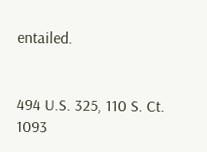entailed.


494 U.S. 325, 110 S. Ct. 1093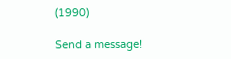(1990)

Send a message!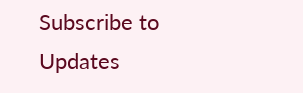Subscribe to Updates